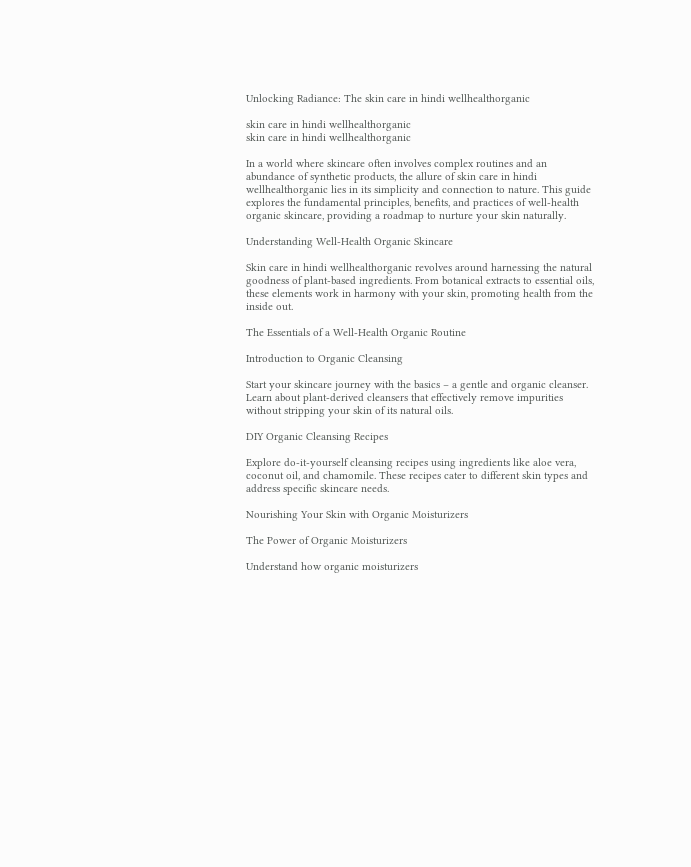Unlocking Radiance: The skin care in hindi wellhealthorganic

skin care in hindi wellhealthorganic
skin care in hindi wellhealthorganic

In a world where skincare often involves complex routines and an abundance of synthetic products, the allure of skin care in hindi wellhealthorganic lies in its simplicity and connection to nature. This guide explores the fundamental principles, benefits, and practices of well-health organic skincare, providing a roadmap to nurture your skin naturally.

Understanding Well-Health Organic Skincare

Skin care in hindi wellhealthorganic revolves around harnessing the natural goodness of plant-based ingredients. From botanical extracts to essential oils, these elements work in harmony with your skin, promoting health from the inside out.

The Essentials of a Well-Health Organic Routine

Introduction to Organic Cleansing

Start your skincare journey with the basics – a gentle and organic cleanser. Learn about plant-derived cleansers that effectively remove impurities without stripping your skin of its natural oils.

DIY Organic Cleansing Recipes

Explore do-it-yourself cleansing recipes using ingredients like aloe vera, coconut oil, and chamomile. These recipes cater to different skin types and address specific skincare needs.

Nourishing Your Skin with Organic Moisturizers

The Power of Organic Moisturizers

Understand how organic moisturizers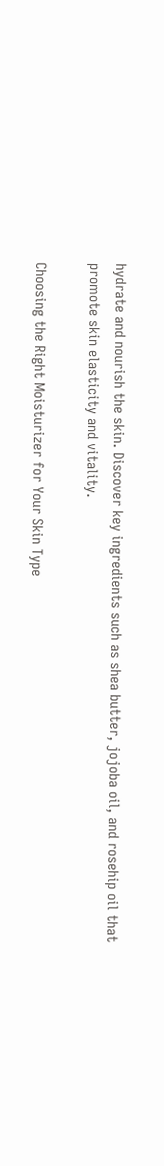hydrate and nourish the skin. Discover key ingredients such as shea butter, jojoba oil, and rosehip oil that promote skin elasticity and vitality.

Choosing the Right Moisturizer for Your Skin Type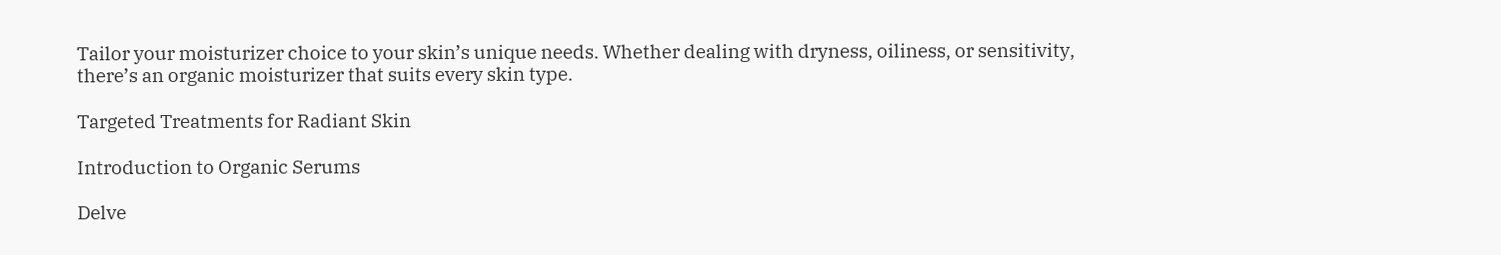Tailor your moisturizer choice to your skin’s unique needs. Whether dealing with dryness, oiliness, or sensitivity, there’s an organic moisturizer that suits every skin type.

Targeted Treatments for Radiant Skin

Introduction to Organic Serums

Delve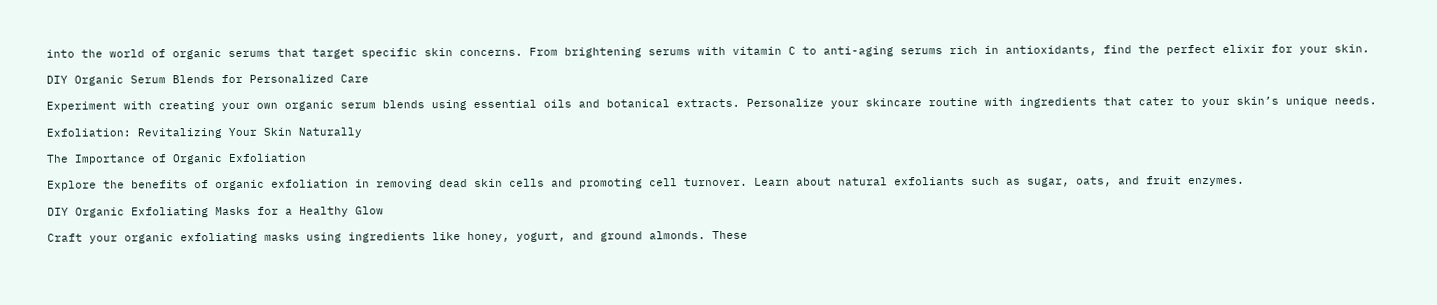into the world of organic serums that target specific skin concerns. From brightening serums with vitamin C to anti-aging serums rich in antioxidants, find the perfect elixir for your skin.

DIY Organic Serum Blends for Personalized Care

Experiment with creating your own organic serum blends using essential oils and botanical extracts. Personalize your skincare routine with ingredients that cater to your skin’s unique needs.

Exfoliation: Revitalizing Your Skin Naturally

The Importance of Organic Exfoliation

Explore the benefits of organic exfoliation in removing dead skin cells and promoting cell turnover. Learn about natural exfoliants such as sugar, oats, and fruit enzymes.

DIY Organic Exfoliating Masks for a Healthy Glow

Craft your organic exfoliating masks using ingredients like honey, yogurt, and ground almonds. These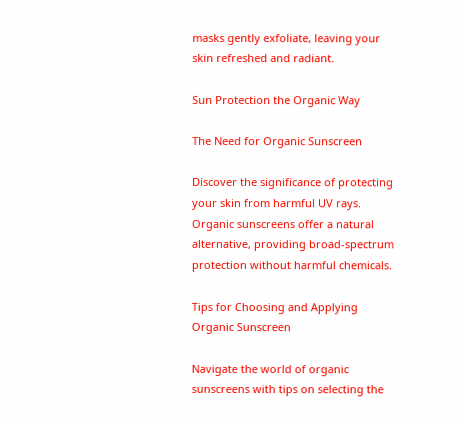masks gently exfoliate, leaving your skin refreshed and radiant.

Sun Protection the Organic Way

The Need for Organic Sunscreen

Discover the significance of protecting your skin from harmful UV rays. Organic sunscreens offer a natural alternative, providing broad-spectrum protection without harmful chemicals.

Tips for Choosing and Applying Organic Sunscreen

Navigate the world of organic sunscreens with tips on selecting the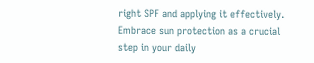right SPF and applying it effectively. Embrace sun protection as a crucial step in your daily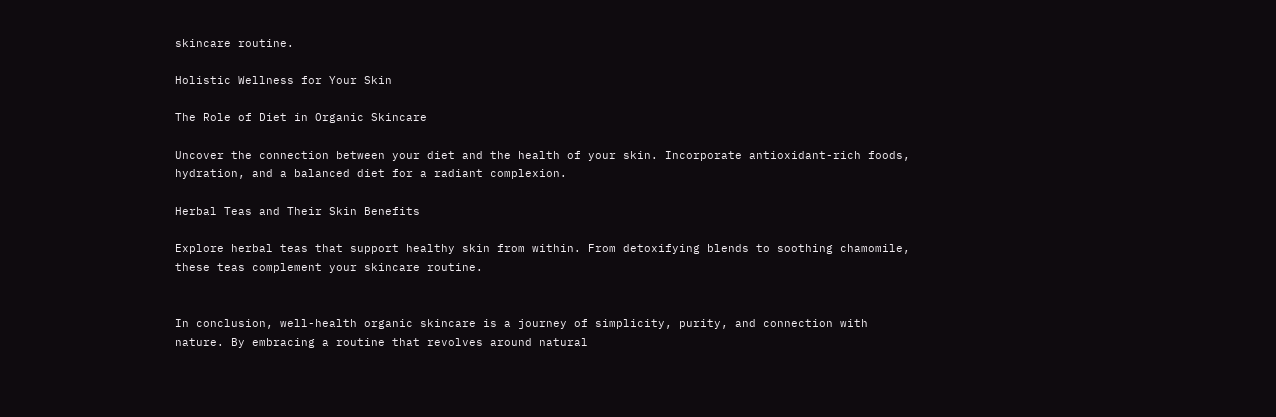skincare routine.

Holistic Wellness for Your Skin

The Role of Diet in Organic Skincare

Uncover the connection between your diet and the health of your skin. Incorporate antioxidant-rich foods, hydration, and a balanced diet for a radiant complexion.

Herbal Teas and Their Skin Benefits

Explore herbal teas that support healthy skin from within. From detoxifying blends to soothing chamomile, these teas complement your skincare routine.


In conclusion, well-health organic skincare is a journey of simplicity, purity, and connection with nature. By embracing a routine that revolves around natural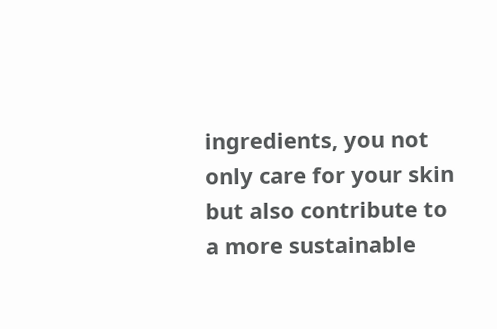ingredients, you not only care for your skin but also contribute to a more sustainable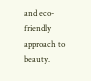and eco-friendly approach to beauty.